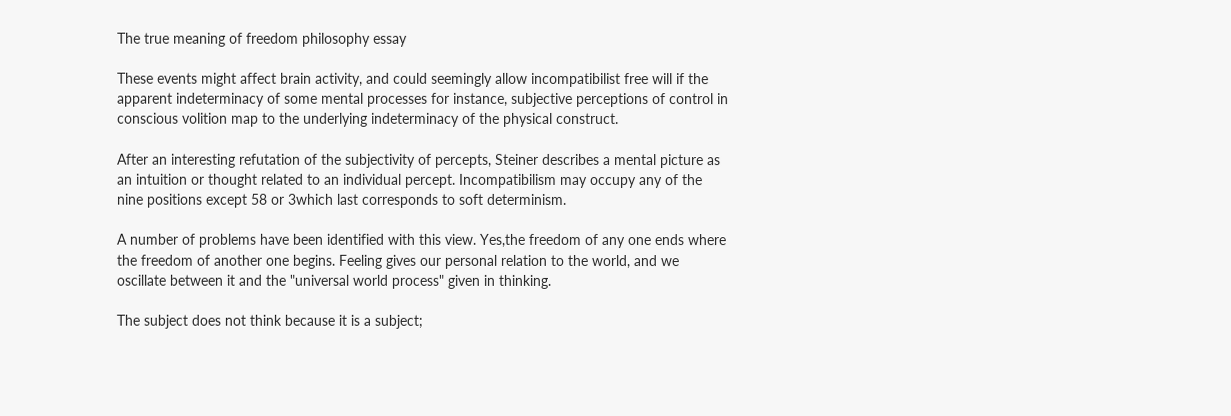The true meaning of freedom philosophy essay

These events might affect brain activity, and could seemingly allow incompatibilist free will if the apparent indeterminacy of some mental processes for instance, subjective perceptions of control in conscious volition map to the underlying indeterminacy of the physical construct.

After an interesting refutation of the subjectivity of percepts, Steiner describes a mental picture as an intuition or thought related to an individual percept. Incompatibilism may occupy any of the nine positions except 58 or 3which last corresponds to soft determinism.

A number of problems have been identified with this view. Yes,the freedom of any one ends where the freedom of another one begins. Feeling gives our personal relation to the world, and we oscillate between it and the "universal world process" given in thinking.

The subject does not think because it is a subject;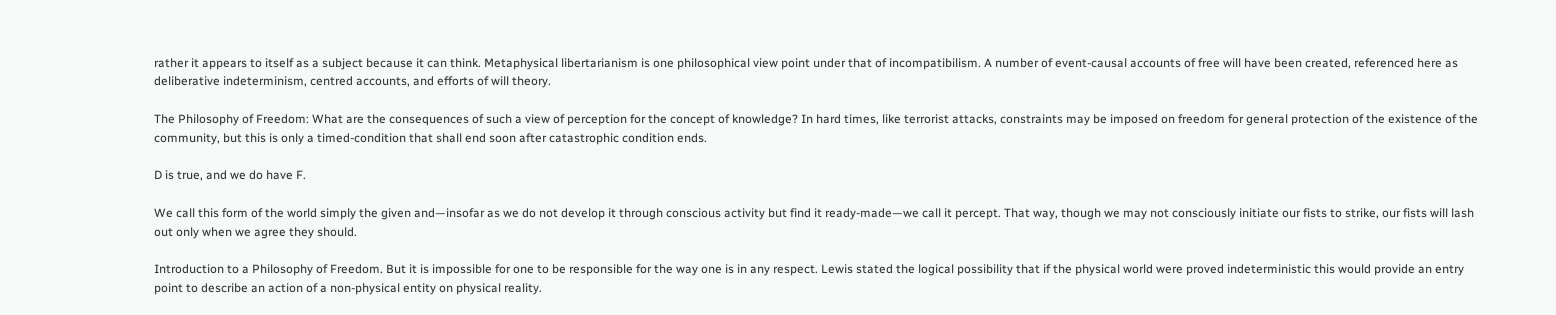rather it appears to itself as a subject because it can think. Metaphysical libertarianism is one philosophical view point under that of incompatibilism. A number of event-causal accounts of free will have been created, referenced here as deliberative indeterminism, centred accounts, and efforts of will theory.

The Philosophy of Freedom: What are the consequences of such a view of perception for the concept of knowledge? In hard times, like terrorist attacks, constraints may be imposed on freedom for general protection of the existence of the community, but this is only a timed-condition that shall end soon after catastrophic condition ends.

D is true, and we do have F.

We call this form of the world simply the given and—insofar as we do not develop it through conscious activity but find it ready-made—we call it percept. That way, though we may not consciously initiate our fists to strike, our fists will lash out only when we agree they should.

Introduction to a Philosophy of Freedom. But it is impossible for one to be responsible for the way one is in any respect. Lewis stated the logical possibility that if the physical world were proved indeterministic this would provide an entry point to describe an action of a non-physical entity on physical reality.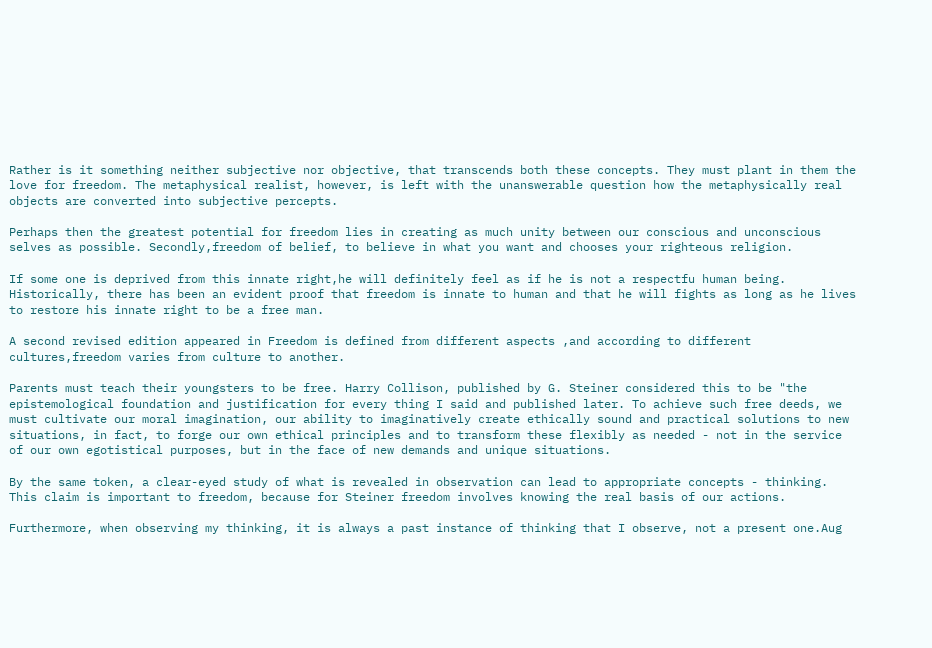Rather is it something neither subjective nor objective, that transcends both these concepts. They must plant in them the love for freedom. The metaphysical realist, however, is left with the unanswerable question how the metaphysically real objects are converted into subjective percepts.

Perhaps then the greatest potential for freedom lies in creating as much unity between our conscious and unconscious selves as possible. Secondly,freedom of belief, to believe in what you want and chooses your righteous religion.

If some one is deprived from this innate right,he will definitely feel as if he is not a respectfu human being. Historically, there has been an evident proof that freedom is innate to human and that he will fights as long as he lives to restore his innate right to be a free man.

A second revised edition appeared in Freedom is defined from different aspects ,and according to different cultures,freedom varies from culture to another.

Parents must teach their youngsters to be free. Harry Collison, published by G. Steiner considered this to be "the epistemological foundation and justification for every thing I said and published later. To achieve such free deeds, we must cultivate our moral imagination, our ability to imaginatively create ethically sound and practical solutions to new situations, in fact, to forge our own ethical principles and to transform these flexibly as needed - not in the service of our own egotistical purposes, but in the face of new demands and unique situations.

By the same token, a clear-eyed study of what is revealed in observation can lead to appropriate concepts - thinking. This claim is important to freedom, because for Steiner freedom involves knowing the real basis of our actions.

Furthermore, when observing my thinking, it is always a past instance of thinking that I observe, not a present one.Aug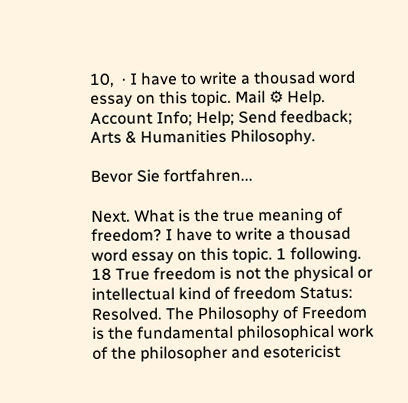10,  · I have to write a thousad word essay on this topic. Mail ⚙ Help. Account Info; Help; Send feedback; Arts & Humanities Philosophy.

Bevor Sie fortfahren...

Next. What is the true meaning of freedom? I have to write a thousad word essay on this topic. 1 following. 18 True freedom is not the physical or intellectual kind of freedom Status: Resolved. The Philosophy of Freedom is the fundamental philosophical work of the philosopher and esotericist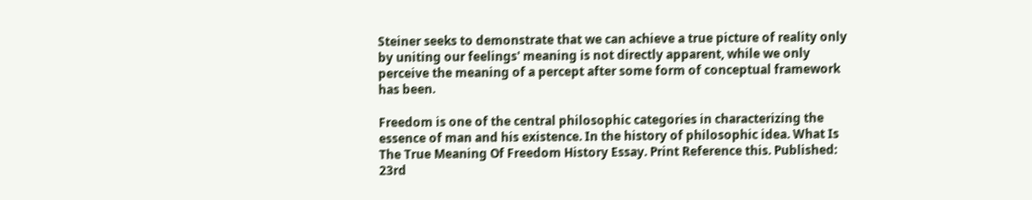Steiner seeks to demonstrate that we can achieve a true picture of reality only by uniting our feelings' meaning is not directly apparent, while we only perceive the meaning of a percept after some form of conceptual framework has been.

Freedom is one of the central philosophic categories in characterizing the essence of man and his existence. In the history of philosophic idea. What Is The True Meaning Of Freedom History Essay. Print Reference this. Published: 23rd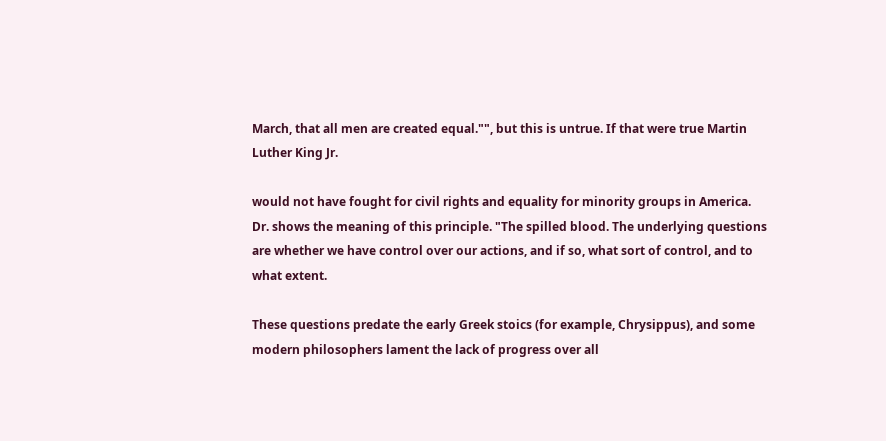March, that all men are created equal."", but this is untrue. If that were true Martin Luther King Jr.

would not have fought for civil rights and equality for minority groups in America. Dr. shows the meaning of this principle. "The spilled blood. The underlying questions are whether we have control over our actions, and if so, what sort of control, and to what extent.

These questions predate the early Greek stoics (for example, Chrysippus), and some modern philosophers lament the lack of progress over all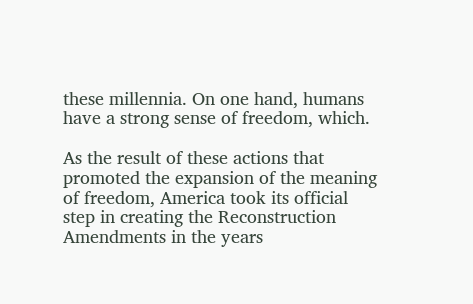these millennia. On one hand, humans have a strong sense of freedom, which.

As the result of these actions that promoted the expansion of the meaning of freedom, America took its official step in creating the Reconstruction Amendments in the years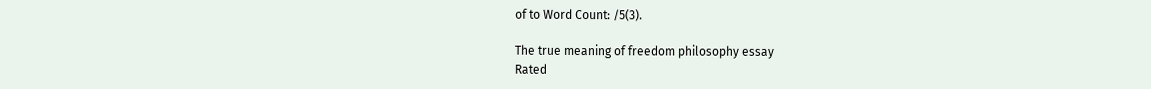of to Word Count: /5(3).

The true meaning of freedom philosophy essay
Rated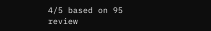4/5 based on 95 review